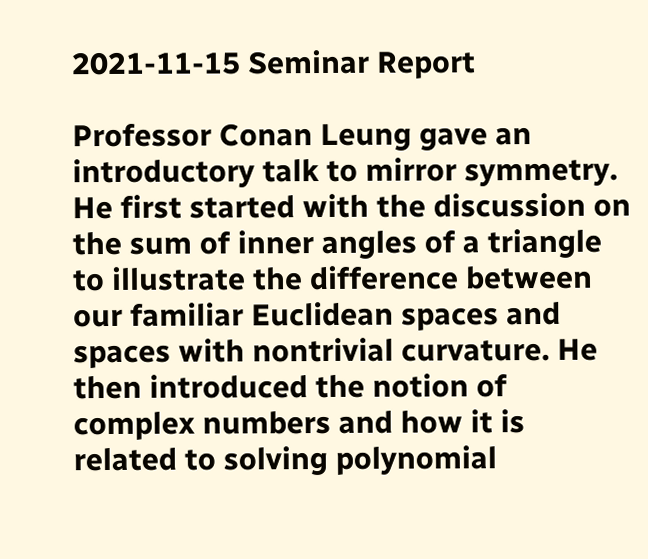2021-11-15 Seminar Report

Professor Conan Leung gave an introductory talk to mirror symmetry. He first started with the discussion on the sum of inner angles of a triangle to illustrate the difference between our familiar Euclidean spaces and spaces with nontrivial curvature. He then introduced the notion of complex numbers and how it is related to solving polynomial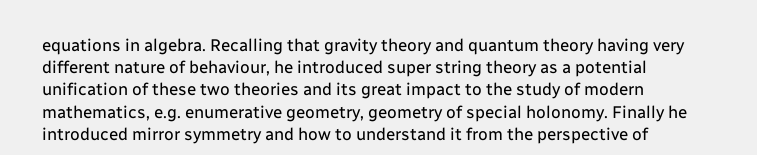equations in algebra. Recalling that gravity theory and quantum theory having very different nature of behaviour, he introduced super string theory as a potential unification of these two theories and its great impact to the study of modern mathematics, e.g. enumerative geometry, geometry of special holonomy. Finally he introduced mirror symmetry and how to understand it from the perspective of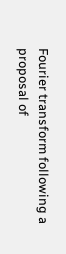Fourier transform following a proposal of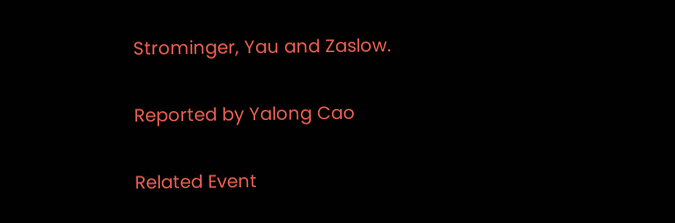Strominger, Yau and Zaslow.

Reported by Yalong Cao

Related Event